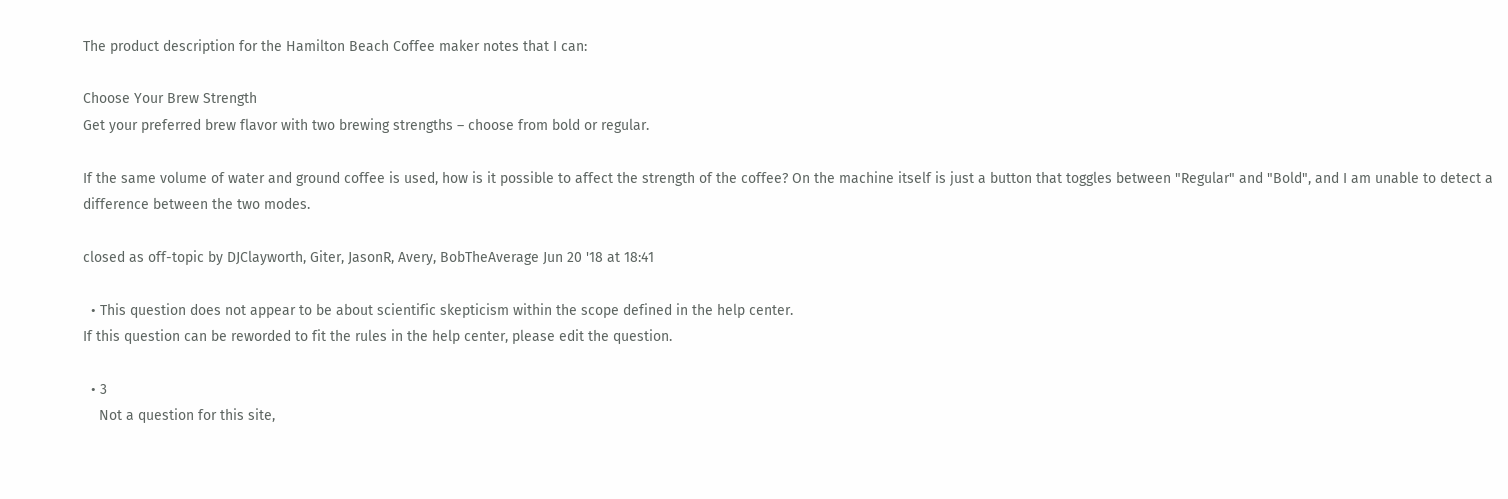The product description for the Hamilton Beach Coffee maker notes that I can:

Choose Your Brew Strength
Get your preferred brew flavor with two brewing strengths – choose from bold or regular.

If the same volume of water and ground coffee is used, how is it possible to affect the strength of the coffee? On the machine itself is just a button that toggles between "Regular" and "Bold", and I am unable to detect a difference between the two modes.

closed as off-topic by DJClayworth, Giter, JasonR, Avery, BobTheAverage Jun 20 '18 at 18:41

  • This question does not appear to be about scientific skepticism within the scope defined in the help center.
If this question can be reworded to fit the rules in the help center, please edit the question.

  • 3
    Not a question for this site,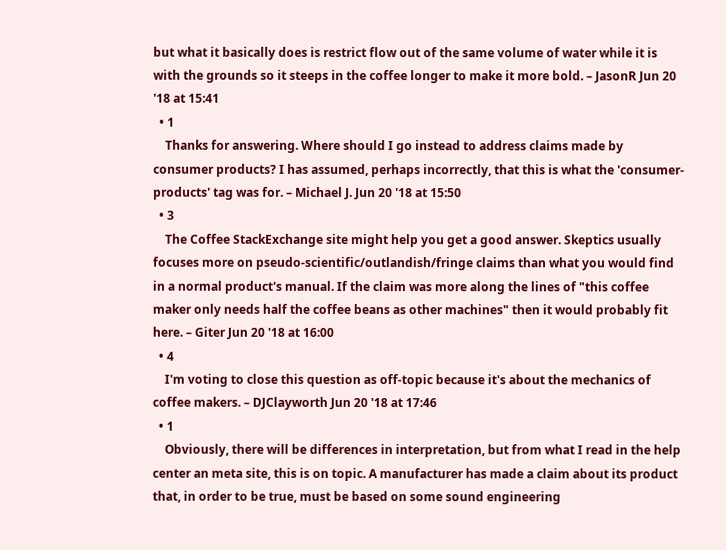but what it basically does is restrict flow out of the same volume of water while it is with the grounds so it steeps in the coffee longer to make it more bold. – JasonR Jun 20 '18 at 15:41
  • 1
    Thanks for answering. Where should I go instead to address claims made by consumer products? I has assumed, perhaps incorrectly, that this is what the 'consumer-products' tag was for. – Michael J. Jun 20 '18 at 15:50
  • 3
    The Coffee StackExchange site might help you get a good answer. Skeptics usually focuses more on pseudo-scientific/outlandish/fringe claims than what you would find in a normal product's manual. If the claim was more along the lines of "this coffee maker only needs half the coffee beans as other machines" then it would probably fit here. – Giter Jun 20 '18 at 16:00
  • 4
    I'm voting to close this question as off-topic because it's about the mechanics of coffee makers. – DJClayworth Jun 20 '18 at 17:46
  • 1
    Obviously, there will be differences in interpretation, but from what I read in the help center an meta site, this is on topic. A manufacturer has made a claim about its product that, in order to be true, must be based on some sound engineering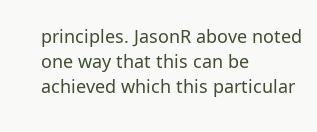principles. JasonR above noted one way that this can be achieved which this particular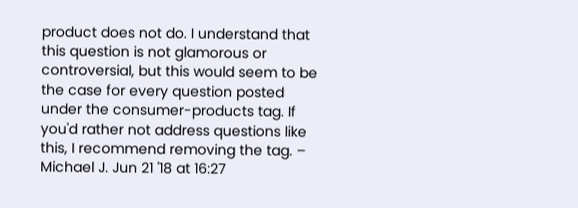product does not do. I understand that this question is not glamorous or controversial, but this would seem to be the case for every question posted under the consumer-products tag. If you'd rather not address questions like this, I recommend removing the tag. – Michael J. Jun 21 '18 at 16:27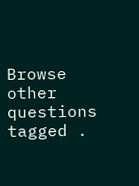Browse other questions tagged .